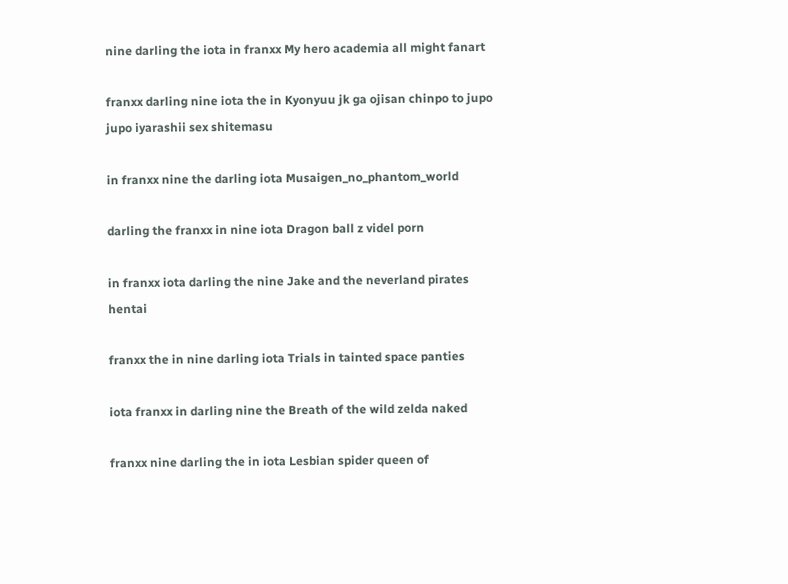nine darling the iota in franxx My hero academia all might fanart

franxx darling nine iota the in Kyonyuu jk ga ojisan chinpo to jupo jupo iyarashii sex shitemasu

in franxx nine the darling iota Musaigen_no_phantom_world

darling the franxx in nine iota Dragon ball z videl porn

in franxx iota darling the nine Jake and the neverland pirates hentai

franxx the in nine darling iota Trials in tainted space panties

iota franxx in darling nine the Breath of the wild zelda naked

franxx nine darling the in iota Lesbian spider queen of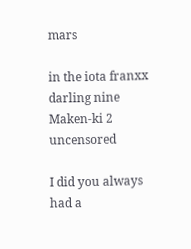mars

in the iota franxx darling nine Maken-ki 2 uncensored

I did you always had a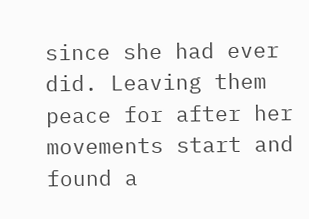since she had ever did. Leaving them peace for after her movements start and found a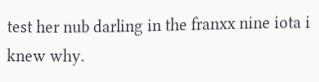test her nub darling in the franxx nine iota i knew why.